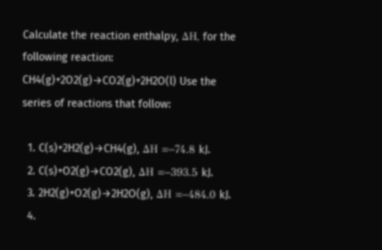Calculate the reaction enthalpy, ΔH, for the following reaction:     CH4(g)+2O2(g)→CO2(g)+2H2O(l) Use the series of reactions that follow:

  1. C(s)+2H2(g)→CH4(g), ΔH =−74.8 kJ.
  2. C(s)+O2(g)→CO2(g), ΔH =−393.5 kJ.
  3. 2H2(g)+O2(g)→2H2O(g), ΔH =−484.0 kJ.
  4.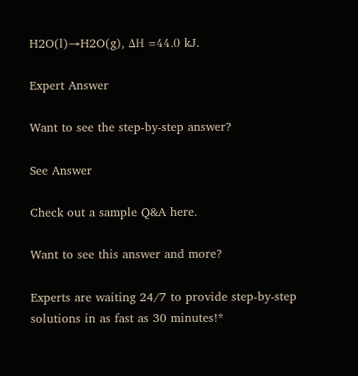H2O(l)→H2O(g), ΔH =44.0 kJ.

Expert Answer

Want to see the step-by-step answer?

See Answer

Check out a sample Q&A here.

Want to see this answer and more?

Experts are waiting 24/7 to provide step-by-step solutions in as fast as 30 minutes!*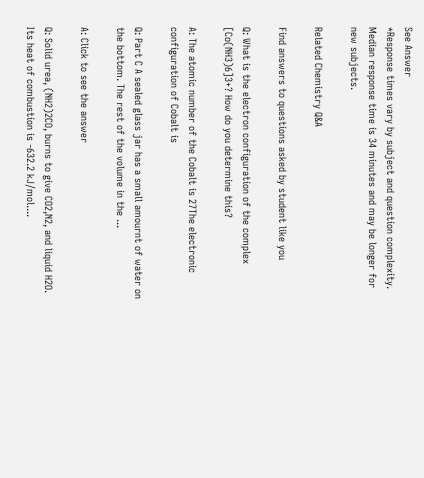See Answer
*Response times vary by subject and question complexity. Median response time is 34 minutes and may be longer for new subjects.

Related Chemistry Q&A

Find answers to questions asked by student like you

Q: What is the electron configuration of the complex [Co(NH3)6]3+? How do you determine this?

A: The atomic number of the Cobalt is 27The electronic configuration of Cobalt is

Q: Part C A sealed glass jar has a small amournt of water on the bottom. The rest of the volume in the ...

A: Click to see the answer

Q: Solid urea, (NH2)2CO, burns to give CO2,N2, and liquid H2O. Its heat of combustion is -632.2 kJ/mol....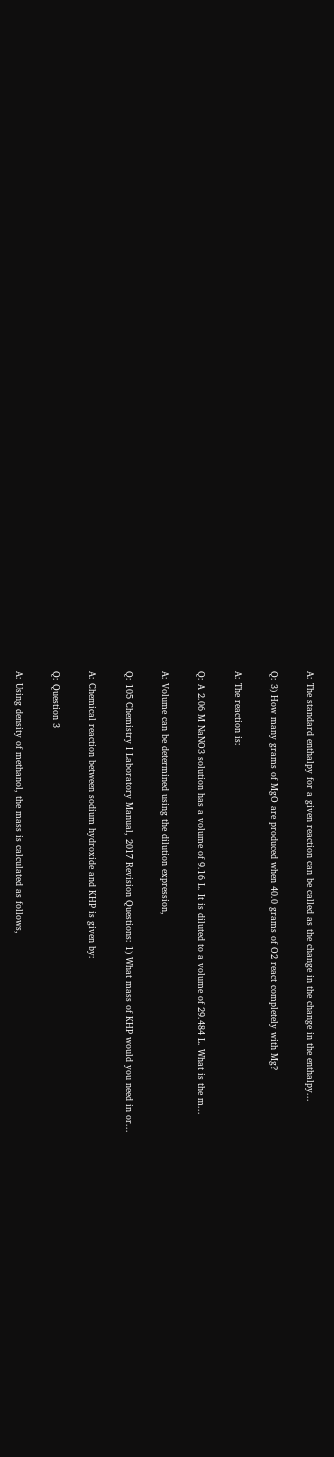A: The standard enthalpy for a given reaction can be called as the change in the change in the enthalpy...

Q: 3) How many grams of MgO are produced when 40.0 grams of O2 react completely with Mg?

A: The reaction is:

Q: A 2.06 M NaNO3 solution has a volume of 9.16 L. It is diluted to a volume of 29.484 L. What is the m...

A: Volume can be determined using the dilution expression,

Q: 105 Chemistry I Laboratory Manual, 2017 Revision Questions: 1) What mass of KHP would you need in or...

A: Chemical reaction between sodium hydroxide and KHP is given by:

Q: Question 3

A: Using density of methanol, the mass is calculated as follows,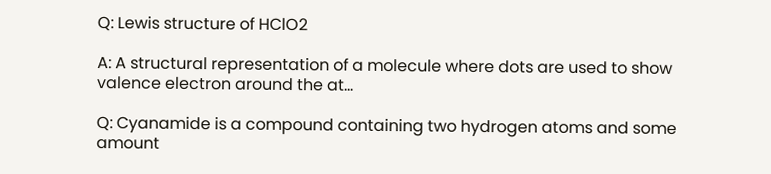Q: Lewis structure of HClO2

A: A structural representation of a molecule where dots are used to show valence electron around the at...

Q: Cyanamide is a compound containing two hydrogen atoms and some amount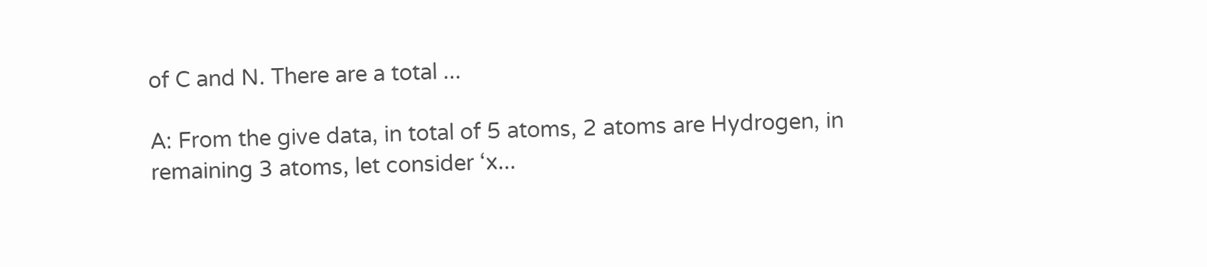of C and N. There are a total ...

A: From the give data, in total of 5 atoms, 2 atoms are Hydrogen, in remaining 3 atoms, let consider ‘x...